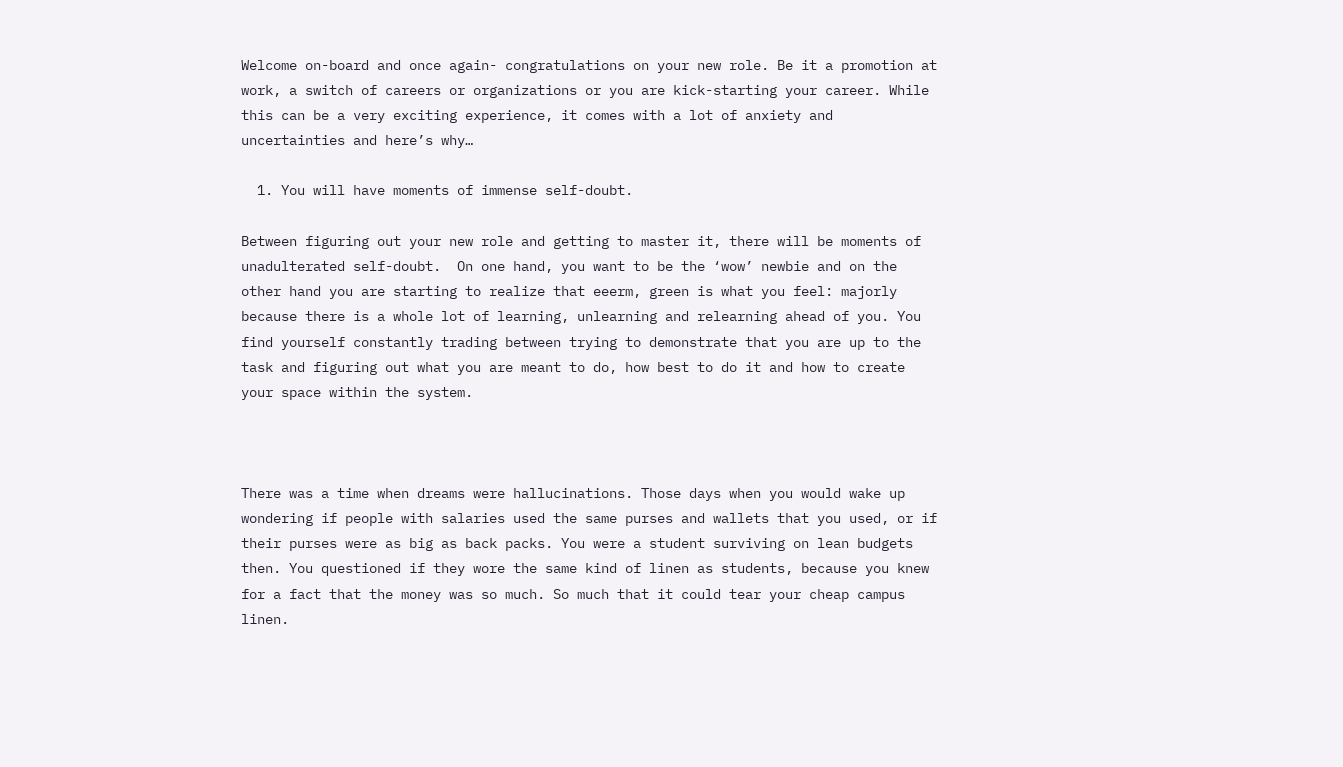Welcome on-board and once again- congratulations on your new role. Be it a promotion at work, a switch of careers or organizations or you are kick-starting your career. While this can be a very exciting experience, it comes with a lot of anxiety and uncertainties and here’s why…

  1. You will have moments of immense self-doubt.

Between figuring out your new role and getting to master it, there will be moments of unadulterated self-doubt.  On one hand, you want to be the ‘wow’ newbie and on the other hand you are starting to realize that eeerm, green is what you feel: majorly because there is a whole lot of learning, unlearning and relearning ahead of you. You find yourself constantly trading between trying to demonstrate that you are up to the task and figuring out what you are meant to do, how best to do it and how to create your space within the system.



There was a time when dreams were hallucinations. Those days when you would wake up wondering if people with salaries used the same purses and wallets that you used, or if their purses were as big as back packs. You were a student surviving on lean budgets then. You questioned if they wore the same kind of linen as students, because you knew for a fact that the money was so much. So much that it could tear your cheap campus linen.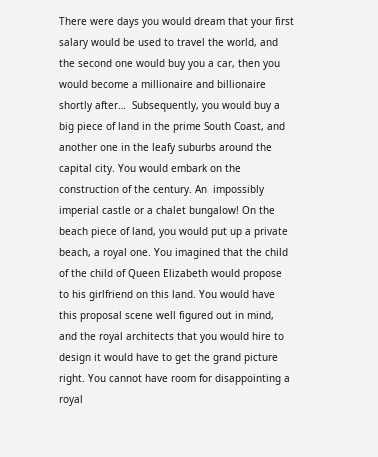There were days you would dream that your first salary would be used to travel the world, and the second one would buy you a car, then you would become a millionaire and billionaire shortly after…  Subsequently, you would buy a big piece of land in the prime South Coast, and another one in the leafy suburbs around the capital city. You would embark on the construction of the century. An  impossibly imperial castle or a chalet bungalow! On the beach piece of land, you would put up a private beach, a royal one. You imagined that the child of the child of Queen Elizabeth would propose to his girlfriend on this land. You would have this proposal scene well figured out in mind, and the royal architects that you would hire to design it would have to get the grand picture right. You cannot have room for disappointing a royal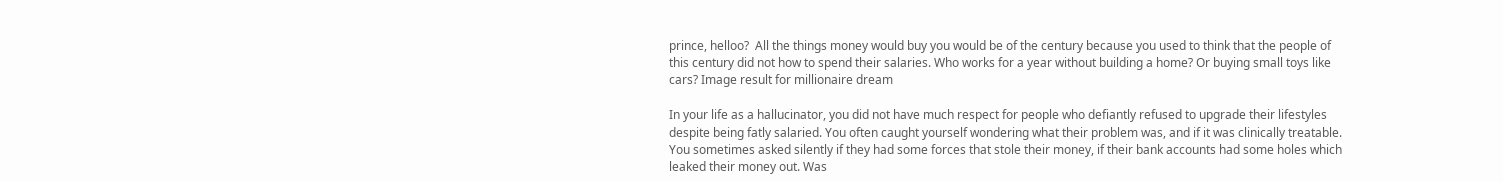prince, helloo?  All the things money would buy you would be of the century because you used to think that the people of this century did not how to spend their salaries. Who works for a year without building a home? Or buying small toys like cars? Image result for millionaire dream

In your life as a hallucinator, you did not have much respect for people who defiantly refused to upgrade their lifestyles despite being fatly salaried. You often caught yourself wondering what their problem was, and if it was clinically treatable. You sometimes asked silently if they had some forces that stole their money, if their bank accounts had some holes which leaked their money out. Was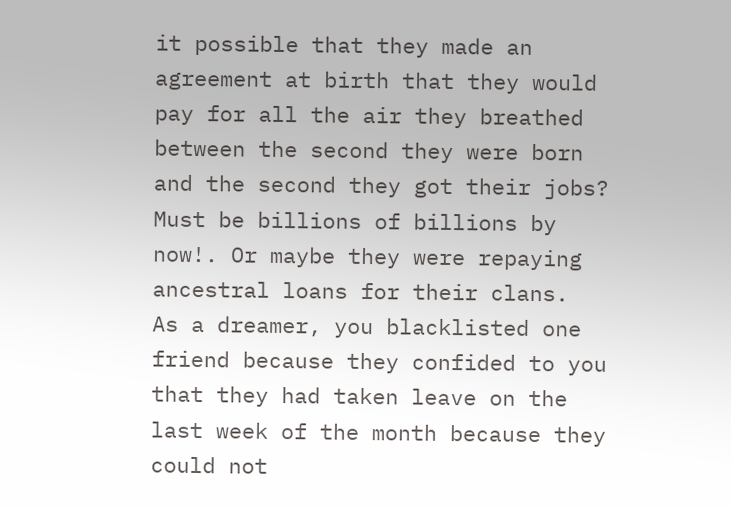it possible that they made an agreement at birth that they would pay for all the air they breathed between the second they were born and the second they got their jobs? Must be billions of billions by now!. Or maybe they were repaying ancestral loans for their clans.  As a dreamer, you blacklisted one friend because they confided to you that they had taken leave on the last week of the month because they could not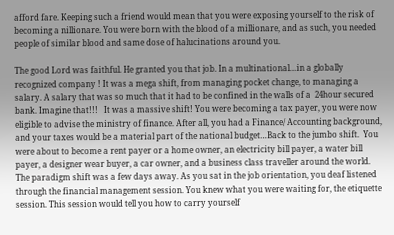afford fare. Keeping such a friend would mean that you were exposing yourself to the risk of becoming a nillionare. You were born with the blood of a millionare, and as such, you needed people of similar blood and same dose of halucinations around you.

The good Lord was faithful. He granted you that job. In a multinational…in a globally recognized company ! It was a mega shift, from managing pocket change, to managing a salary. A salary that was so much that it had to be confined in the walls of a  24hour secured bank. Imagine that!!!   It was a massive shift! You were becoming a tax payer, you were now eligible to advise the ministry of finance. After all, you had a Finance/ Accounting background, and your taxes would be a material part of the national budget…Back to the jumbo shift.  You were about to become a rent payer or a home owner, an electricity bill payer, a water bill payer, a designer wear buyer, a car owner, and a business class traveller around the world. The paradigm shift was a few days away. As you sat in the job orientation, you deaf listened through the financial management session. You knew what you were waiting for, the etiquette session. This session would tell you how to carry yourself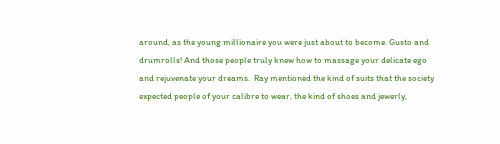around, as the young millionaire you were just about to become. Gusto and drumrolls! And those people truly knew how to massage your delicate ego and rejuvenate your dreams.  Ray mentioned the kind of suits that the society expected people of your calibre to wear, the kind of shoes and jewerly,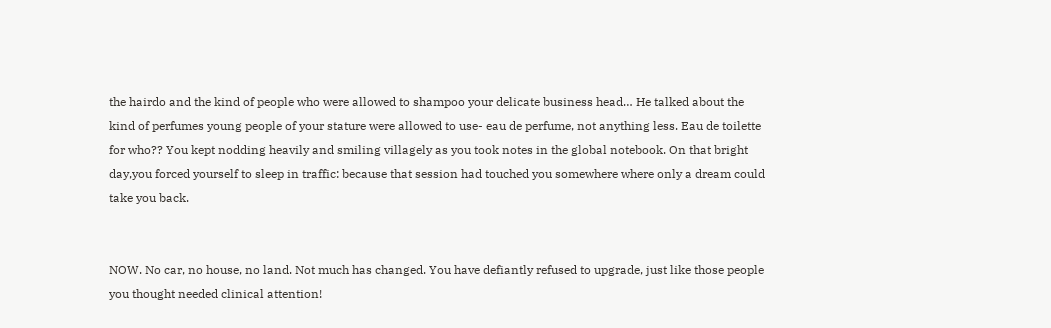the hairdo and the kind of people who were allowed to shampoo your delicate business head… He talked about the kind of perfumes young people of your stature were allowed to use- eau de perfume, not anything less. Eau de toilette for who?? You kept nodding heavily and smiling villagely as you took notes in the global notebook. On that bright day,you forced yourself to sleep in traffic: because that session had touched you somewhere where only a dream could take you back.


NOW. No car, no house, no land. Not much has changed. You have defiantly refused to upgrade, just like those people you thought needed clinical attention!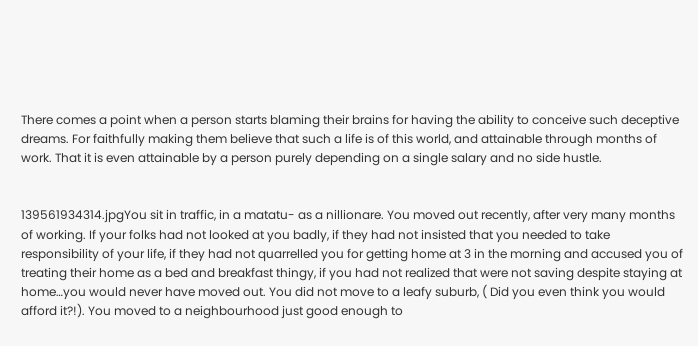There comes a point when a person starts blaming their brains for having the ability to conceive such deceptive dreams. For faithfully making them believe that such a life is of this world, and attainable through months of work. That it is even attainable by a person purely depending on a single salary and no side hustle.


139561934314.jpgYou sit in traffic, in a matatu- as a nillionare. You moved out recently, after very many months of working. If your folks had not looked at you badly, if they had not insisted that you needed to take responsibility of your life, if they had not quarrelled you for getting home at 3 in the morning and accused you of treating their home as a bed and breakfast thingy, if you had not realized that were not saving despite staying at home…you would never have moved out. You did not move to a leafy suburb, ( Did you even think you would afford it?!). You moved to a neighbourhood just good enough to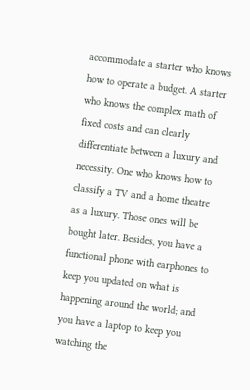accommodate a starter who knows how to operate a budget. A starter who knows the complex math of fixed costs and can clearly differentiate between a luxury and necessity. One who knows how to classify a TV and a home theatre  as a luxury. Those ones will be bought later. Besides, you have a functional phone with earphones to keep you updated on what is happening around the world; and you have a laptop to keep you watching the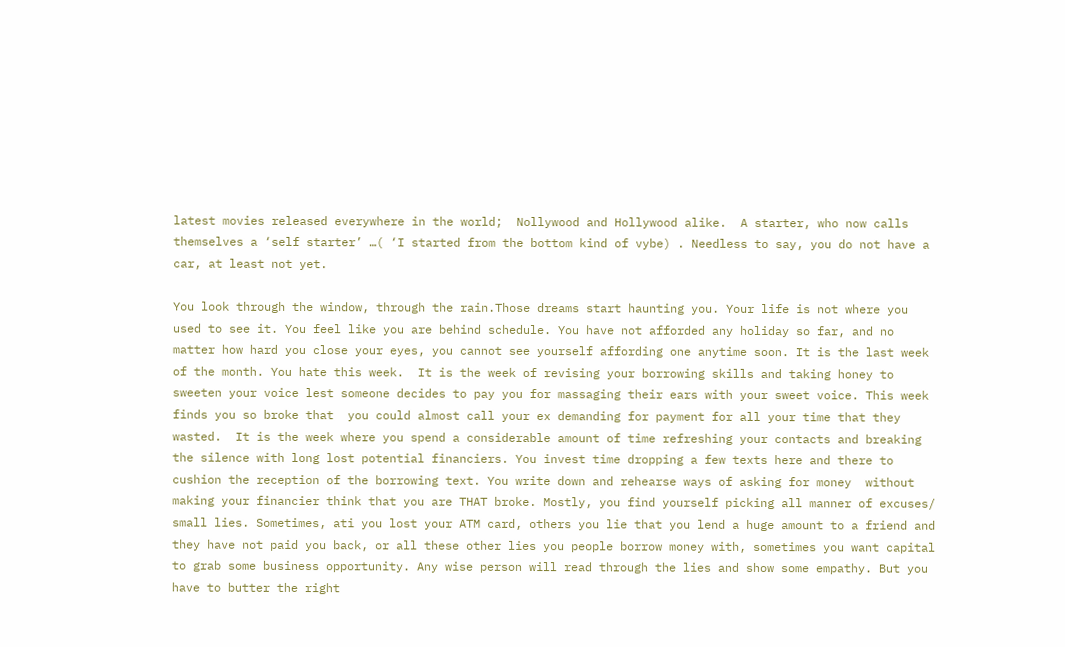latest movies released everywhere in the world;  Nollywood and Hollywood alike.  A starter, who now calls themselves a ‘self starter’ …( ‘I started from the bottom kind of vybe) . Needless to say, you do not have a car, at least not yet.

You look through the window, through the rain.Those dreams start haunting you. Your life is not where you used to see it. You feel like you are behind schedule. You have not afforded any holiday so far, and no matter how hard you close your eyes, you cannot see yourself affording one anytime soon. It is the last week of the month. You hate this week.  It is the week of revising your borrowing skills and taking honey to sweeten your voice lest someone decides to pay you for massaging their ears with your sweet voice. This week finds you so broke that  you could almost call your ex demanding for payment for all your time that they wasted.  It is the week where you spend a considerable amount of time refreshing your contacts and breaking the silence with long lost potential financiers. You invest time dropping a few texts here and there to cushion the reception of the borrowing text. You write down and rehearse ways of asking for money  without making your financier think that you are THAT broke. Mostly, you find yourself picking all manner of excuses/ small lies. Sometimes, ati you lost your ATM card, others you lie that you lend a huge amount to a friend and they have not paid you back, or all these other lies you people borrow money with, sometimes you want capital to grab some business opportunity. Any wise person will read through the lies and show some empathy. But you have to butter the right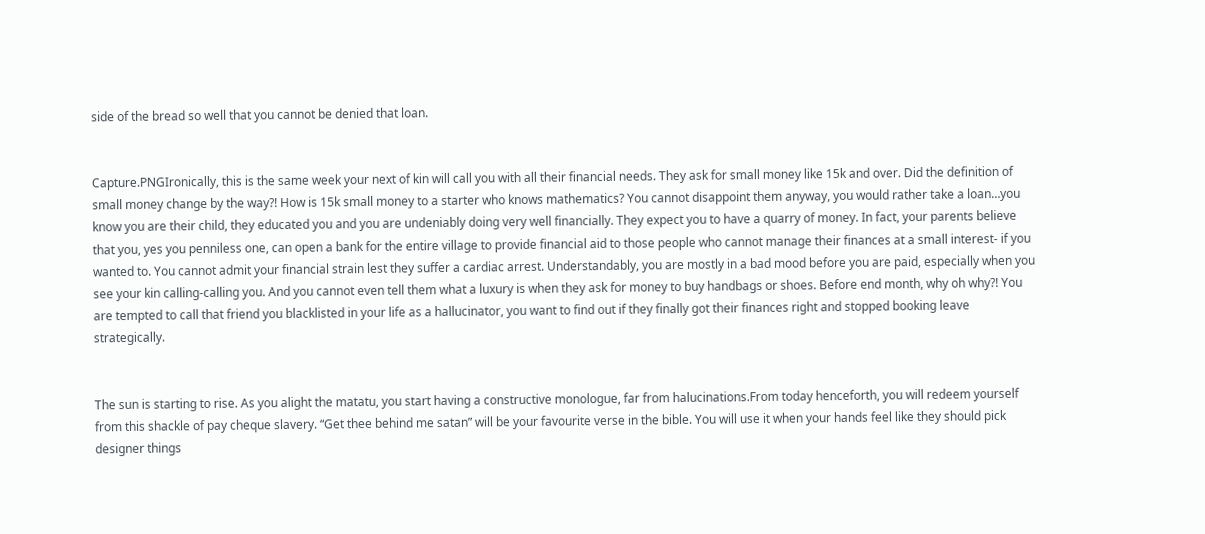side of the bread so well that you cannot be denied that loan.


Capture.PNGIronically, this is the same week your next of kin will call you with all their financial needs. They ask for small money like 15k and over. Did the definition of small money change by the way?! How is 15k small money to a starter who knows mathematics? You cannot disappoint them anyway, you would rather take a loan…you know you are their child, they educated you and you are undeniably doing very well financially. They expect you to have a quarry of money. In fact, your parents believe that you, yes you penniless one, can open a bank for the entire village to provide financial aid to those people who cannot manage their finances at a small interest- if you wanted to. You cannot admit your financial strain lest they suffer a cardiac arrest. Understandably, you are mostly in a bad mood before you are paid, especially when you see your kin calling-calling you. And you cannot even tell them what a luxury is when they ask for money to buy handbags or shoes. Before end month, why oh why?! You are tempted to call that friend you blacklisted in your life as a hallucinator, you want to find out if they finally got their finances right and stopped booking leave strategically.


The sun is starting to rise. As you alight the matatu, you start having a constructive monologue, far from halucinations.From today henceforth, you will redeem yourself from this shackle of pay cheque slavery. “Get thee behind me satan” will be your favourite verse in the bible. You will use it when your hands feel like they should pick designer things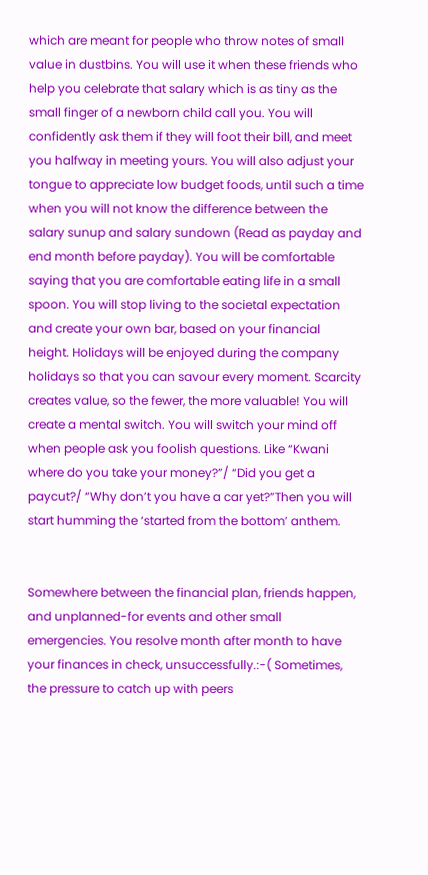which are meant for people who throw notes of small value in dustbins. You will use it when these friends who help you celebrate that salary which is as tiny as the small finger of a newborn child call you. You will confidently ask them if they will foot their bill, and meet you halfway in meeting yours. You will also adjust your tongue to appreciate low budget foods, until such a time when you will not know the difference between the salary sunup and salary sundown (Read as payday and end month before payday). You will be comfortable saying that you are comfortable eating life in a small spoon. You will stop living to the societal expectation and create your own bar, based on your financial height. Holidays will be enjoyed during the company holidays so that you can savour every moment. Scarcity creates value, so the fewer, the more valuable! You will create a mental switch. You will switch your mind off when people ask you foolish questions. Like “Kwani where do you take your money?”/ “Did you get a paycut?/ “Why don’t you have a car yet?”Then you will start humming the ‘started from the bottom’ anthem.


Somewhere between the financial plan, friends happen, and unplanned-for events and other small emergencies. You resolve month after month to have your finances in check, unsuccessfully.:-( Sometimes, the pressure to catch up with peers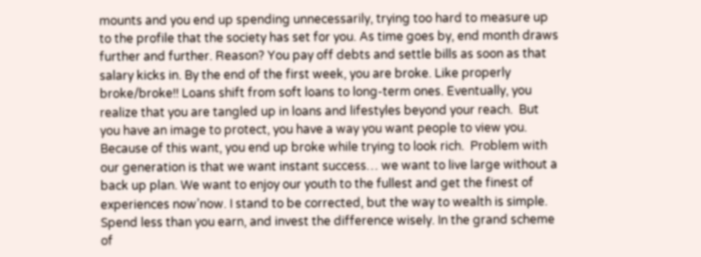mounts and you end up spending unnecessarily, trying too hard to measure up to the profile that the society has set for you. As time goes by, end month draws further and further. Reason? You pay off debts and settle bills as soon as that salary kicks in. By the end of the first week, you are broke. Like properly broke/broke!! Loans shift from soft loans to long-term ones. Eventually, you realize that you are tangled up in loans and lifestyles beyond your reach.  But you have an image to protect, you have a way you want people to view you. Because of this want, you end up broke while trying to look rich.  Problem with our generation is that we want instant success… we want to live large without a back up plan. We want to enjoy our youth to the fullest and get the finest of experiences now’now. I stand to be corrected, but the way to wealth is simple. Spend less than you earn, and invest the difference wisely. In the grand scheme of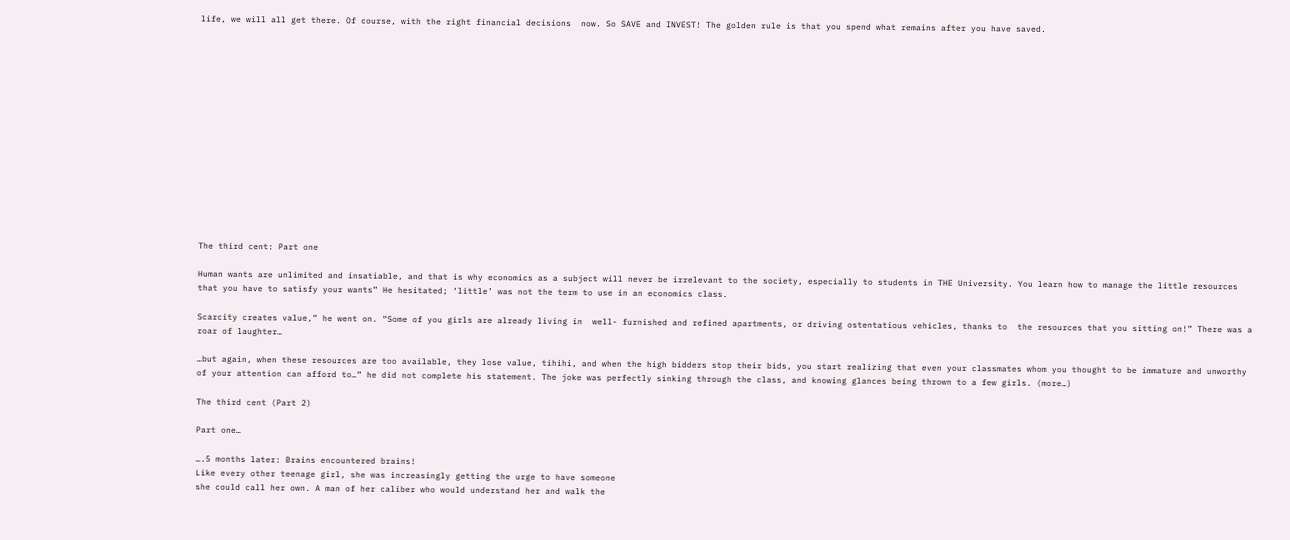life, we will all get there. Of course, with the right financial decisions  now. So SAVE and INVEST! The golden rule is that you spend what remains after you have saved.















The third cent: Part one

Human wants are unlimited and insatiable, and that is why economics as a subject will never be irrelevant to the society, especially to students in THE University. You learn how to manage the little resources that you have to satisfy your wants” He hesitated; ‘little’ was not the term to use in an economics class.

Scarcity creates value,” he went on. “Some of you girls are already living in  well- furnished and refined apartments, or driving ostentatious vehicles, thanks to  the resources that you sitting on!” There was a roar of laughter…

…but again, when these resources are too available, they lose value, tihihi, and when the high bidders stop their bids, you start realizing that even your classmates whom you thought to be immature and unworthy of your attention can afford to…” he did not complete his statement. The joke was perfectly sinking through the class, and knowing glances being thrown to a few girls. (more…)

The third cent (Part 2)

Part one…

….5 months later: Brains encountered brains!
Like every other teenage girl, she was increasingly getting the urge to have someone
she could call her own. A man of her caliber who would understand her and walk the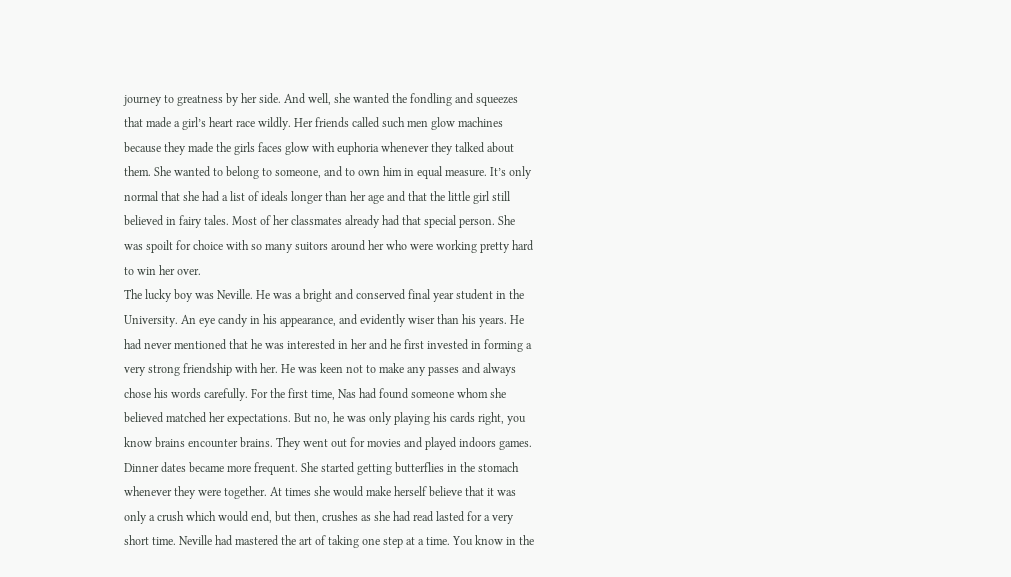journey to greatness by her side. And well, she wanted the fondling and squeezes
that made a girl’s heart race wildly. Her friends called such men glow machines
because they made the girls faces glow with euphoria whenever they talked about
them. She wanted to belong to someone, and to own him in equal measure. It’s only
normal that she had a list of ideals longer than her age and that the little girl still
believed in fairy tales. Most of her classmates already had that special person. She
was spoilt for choice with so many suitors around her who were working pretty hard
to win her over.
The lucky boy was Neville. He was a bright and conserved final year student in the
University. An eye candy in his appearance, and evidently wiser than his years. He
had never mentioned that he was interested in her and he first invested in forming a
very strong friendship with her. He was keen not to make any passes and always
chose his words carefully. For the first time, Nas had found someone whom she
believed matched her expectations. But no, he was only playing his cards right, you
know brains encounter brains. They went out for movies and played indoors games.
Dinner dates became more frequent. She started getting butterflies in the stomach
whenever they were together. At times she would make herself believe that it was
only a crush which would end, but then, crushes as she had read lasted for a very
short time. Neville had mastered the art of taking one step at a time. You know in the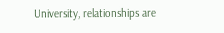University, relationships are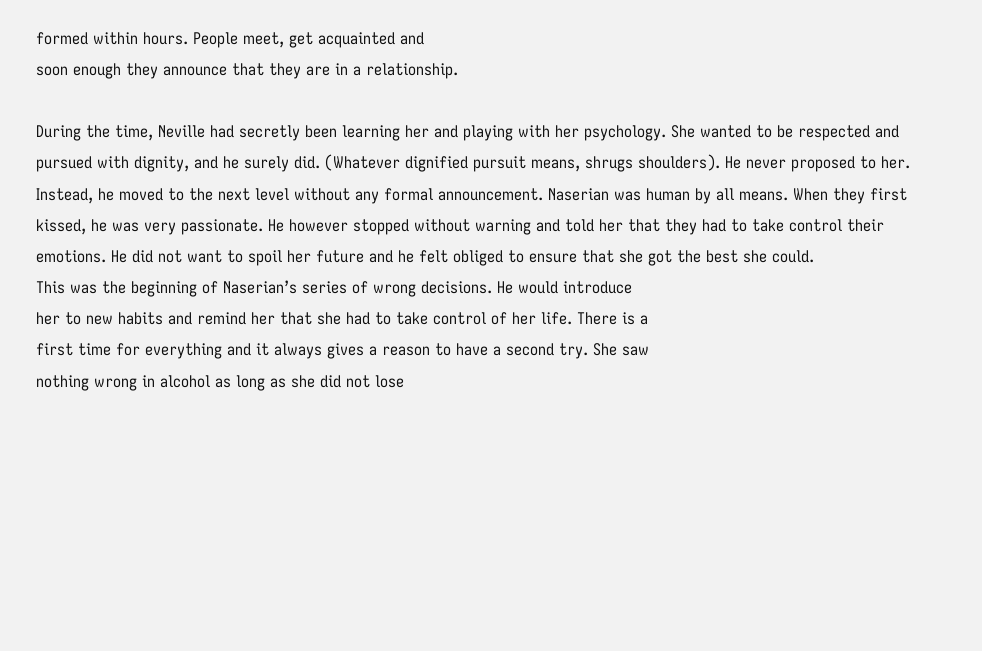formed within hours. People meet, get acquainted and
soon enough they announce that they are in a relationship.

During the time, Neville had secretly been learning her and playing with her psychology. She wanted to be respected and pursued with dignity, and he surely did. (Whatever dignified pursuit means, shrugs shoulders). He never proposed to her. Instead, he moved to the next level without any formal announcement. Naserian was human by all means. When they first kissed, he was very passionate. He however stopped without warning and told her that they had to take control their emotions. He did not want to spoil her future and he felt obliged to ensure that she got the best she could.
This was the beginning of Naserian’s series of wrong decisions. He would introduce
her to new habits and remind her that she had to take control of her life. There is a
first time for everything and it always gives a reason to have a second try. She saw
nothing wrong in alcohol as long as she did not lose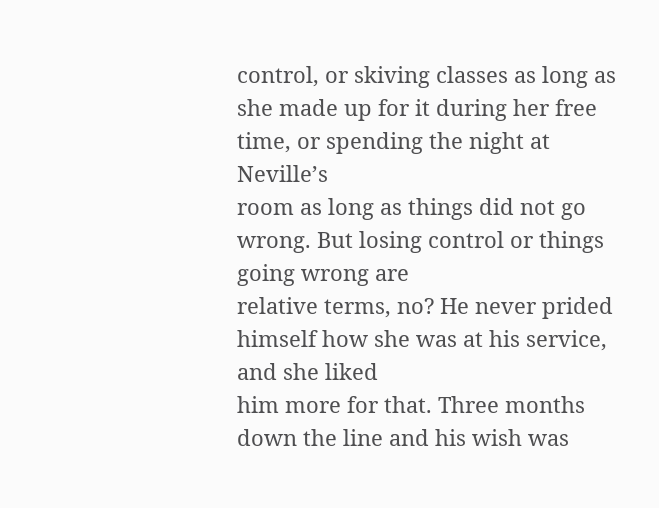control, or skiving classes as long as she made up for it during her free time, or spending the night at Neville’s
room as long as things did not go wrong. But losing control or things going wrong are
relative terms, no? He never prided himself how she was at his service, and she liked
him more for that. Three months down the line and his wish was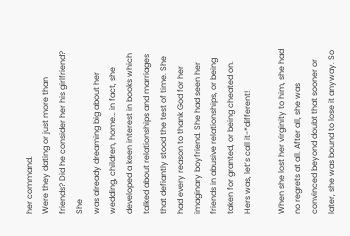her command.
Were they dating or just more than friends? Did he consider her his girlfriend? She
was already dreaming big about her wedding, children, home… in fact, she
developed a keen interest in books which talked about relationships and marriages
that defiantly stood the test of time. She had every reason to thank God for her
imaginary boyfriend. She had seen her friends in abusive relationships, or being
taken for granted, or being cheated on. Hers was, let’s call it-*different!

When she lost her virginity to him, she had no regrets at all. After all, she was convinced beyond doubt that sooner or later, she was bound to lose it anyway. So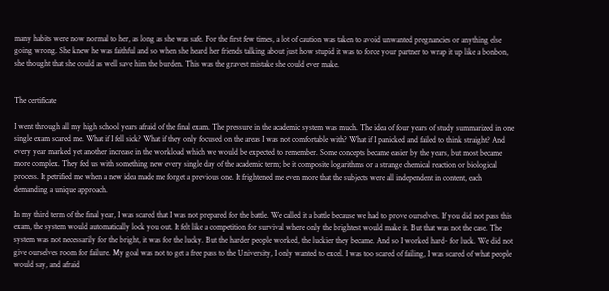many habits were now normal to her, as long as she was safe. For the first few times, a lot of caution was taken to avoid unwanted pregnancies or anything else going wrong. She knew he was faithful and so when she heard her friends talking about just how stupid it was to force your partner to wrap it up like a bonbon, she thought that she could as well save him the burden. This was the gravest mistake she could ever make.


The certificate

I went through all my high school years afraid of the final exam. The pressure in the academic system was much. The idea of four years of study summarized in one single exam scared me. What if I fell sick? What if they only focused on the areas I was not comfortable with? What if I panicked and failed to think straight? And every year marked yet another increase in the workload which we would be expected to remember. Some concepts became easier by the years, but most became more complex. They fed us with something new every single day of the academic term; be it composite logarithms or a strange chemical reaction or biological process. It petrified me when a new idea made me forget a previous one. It frightened me even more that the subjects were all independent in content, each demanding a unique approach.

In my third term of the final year, I was scared that I was not prepared for the battle. We called it a battle because we had to prove ourselves. If you did not pass this exam, the system would automatically lock you out. It felt like a competition for survival where only the brightest would make it. But that was not the case. The system was not necessarily for the bright, it was for the lucky. But the harder people worked, the luckier they became. And so I worked hard- for luck. We did not give ourselves room for failure. My goal was not to get a free pass to the University, I only wanted to excel. I was too scared of failing, I was scared of what people would say, and afraid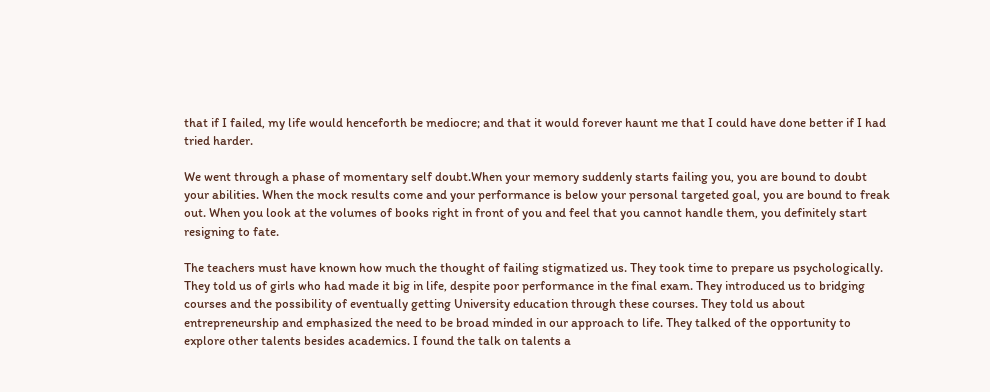that if I failed, my life would henceforth be mediocre; and that it would forever haunt me that I could have done better if I had tried harder.

We went through a phase of momentary self doubt.When your memory suddenly starts failing you, you are bound to doubt your abilities. When the mock results come and your performance is below your personal targeted goal, you are bound to freak out. When you look at the volumes of books right in front of you and feel that you cannot handle them, you definitely start resigning to fate.

The teachers must have known how much the thought of failing stigmatized us. They took time to prepare us psychologically. They told us of girls who had made it big in life, despite poor performance in the final exam. They introduced us to bridging courses and the possibility of eventually getting University education through these courses. They told us about entrepreneurship and emphasized the need to be broad minded in our approach to life. They talked of the opportunity to explore other talents besides academics. I found the talk on talents a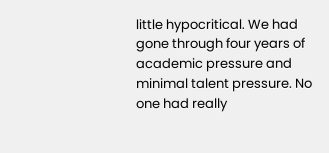little hypocritical. We had gone through four years of academic pressure and minimal talent pressure. No one had really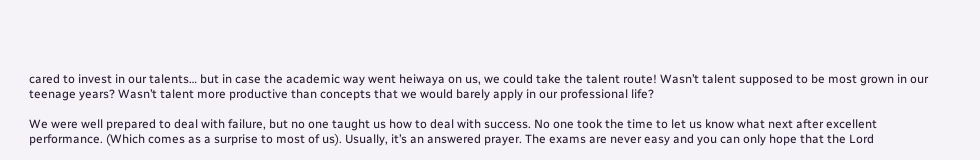cared to invest in our talents… but in case the academic way went heiwaya on us, we could take the talent route! Wasn’t talent supposed to be most grown in our teenage years? Wasn’t talent more productive than concepts that we would barely apply in our professional life?

We were well prepared to deal with failure, but no one taught us how to deal with success. No one took the time to let us know what next after excellent performance. (Which comes as a surprise to most of us). Usually, it’s an answered prayer. The exams are never easy and you can only hope that the Lord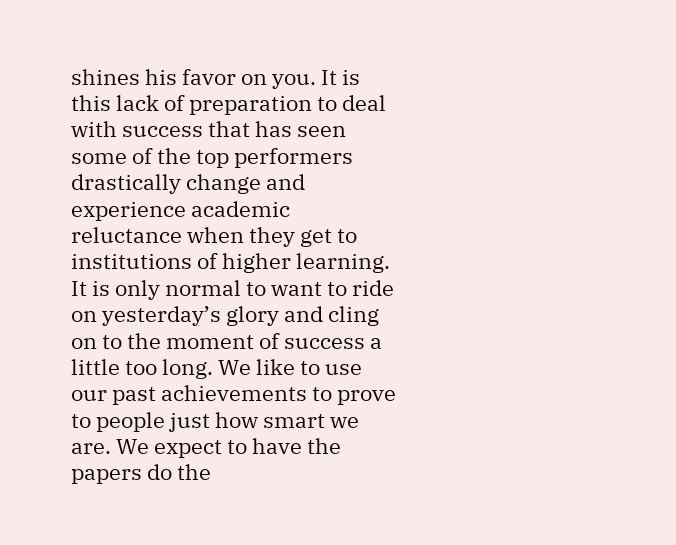shines his favor on you. It is this lack of preparation to deal with success that has seen some of the top performers drastically change and experience academic reluctance when they get to institutions of higher learning. It is only normal to want to ride on yesterday’s glory and cling on to the moment of success a little too long. We like to use our past achievements to prove to people just how smart we are. We expect to have the papers do the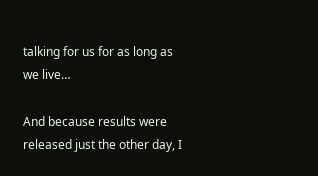talking for us for as long as we live…

And because results were released just the other day, I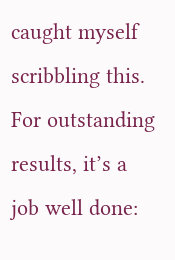caught myself scribbling this. For outstanding results, it’s a job well done: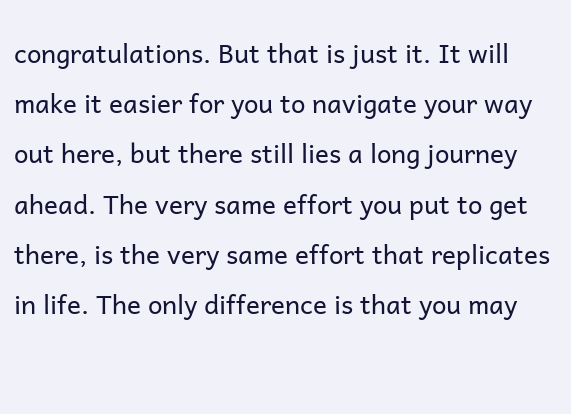congratulations. But that is just it. It will make it easier for you to navigate your way out here, but there still lies a long journey ahead. The very same effort you put to get there, is the very same effort that replicates in life. The only difference is that you may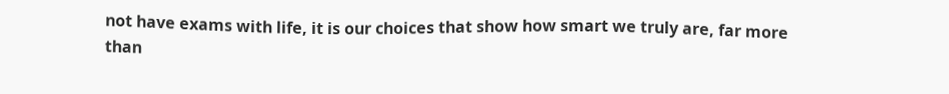not have exams with life, it is our choices that show how smart we truly are, far more than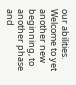our abilities. Welcome to yet another new beginning, to another phase and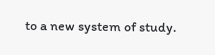to a new system of study.